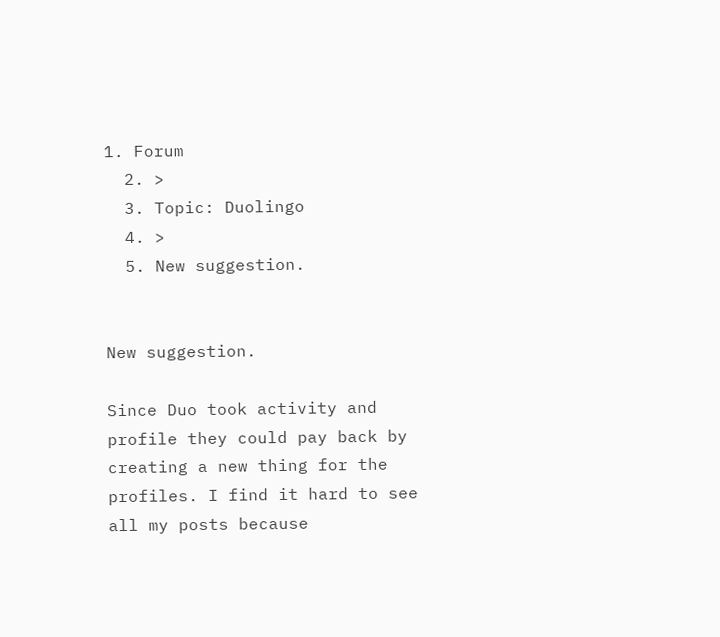1. Forum
  2. >
  3. Topic: Duolingo
  4. >
  5. New suggestion.


New suggestion.

Since Duo took activity and profile they could pay back by creating a new thing for the profiles. I find it hard to see all my posts because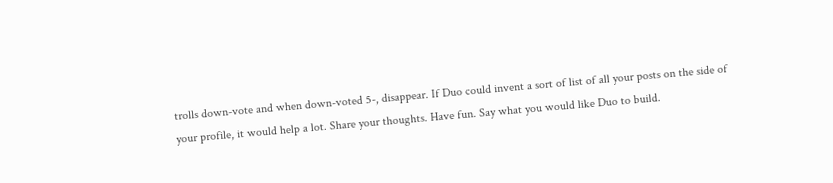trolls down-vote and when down-voted 5-, disappear. If Duo could invent a sort of list of all your posts on the side of your profile, it would help a lot. Share your thoughts. Have fun. Say what you would like Duo to build.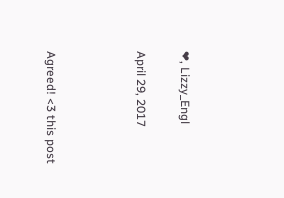❤, Lizzy_Engl

April 29, 2017



Agreed! <3 this post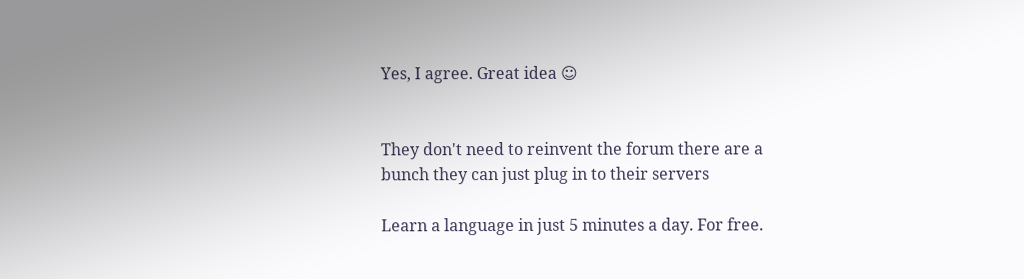Yes, I agree. Great idea ☺


They don't need to reinvent the forum there are a bunch they can just plug in to their servers

Learn a language in just 5 minutes a day. For free.